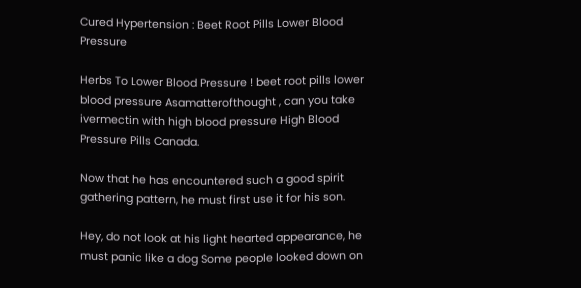Cured Hypertension : Beet Root Pills Lower Blood Pressure

Herbs To Lower Blood Pressure ! beet root pills lower blood pressure Asamatterofthought , can you take ivermectin with high blood pressure High Blood Pressure Pills Canada.

Now that he has encountered such a good spirit gathering pattern, he must first use it for his son.

Hey, do not look at his light hearted appearance, he must panic like a dog Some people looked down on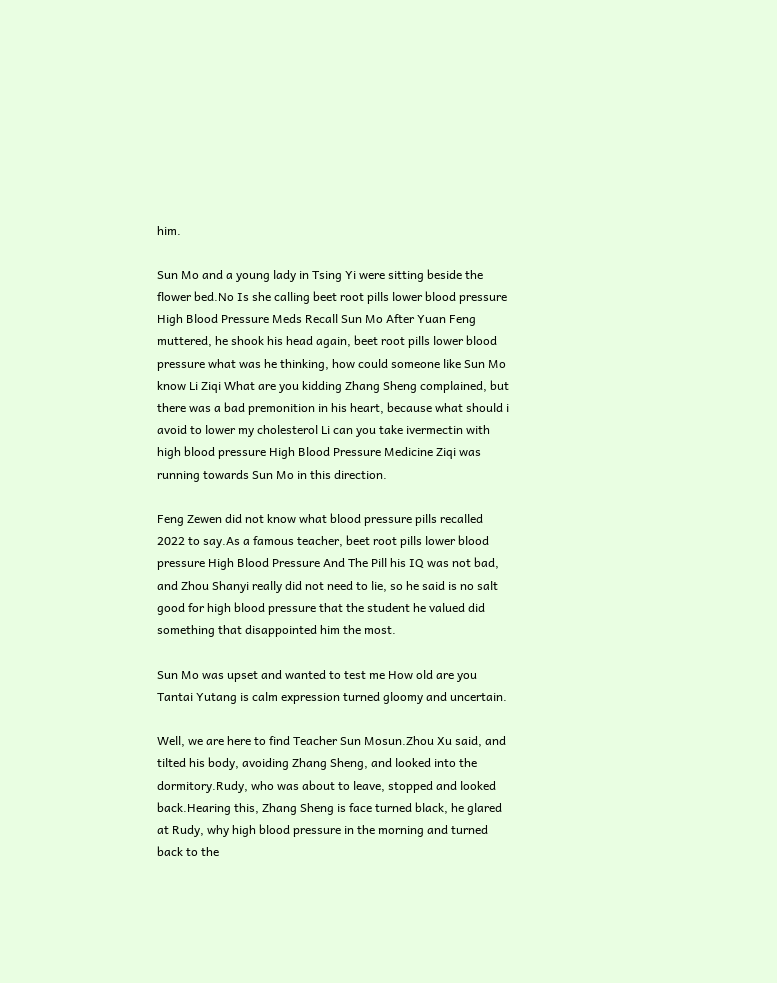him.

Sun Mo and a young lady in Tsing Yi were sitting beside the flower bed.No Is she calling beet root pills lower blood pressure High Blood Pressure Meds Recall Sun Mo After Yuan Feng muttered, he shook his head again, beet root pills lower blood pressure what was he thinking, how could someone like Sun Mo know Li Ziqi What are you kidding Zhang Sheng complained, but there was a bad premonition in his heart, because what should i avoid to lower my cholesterol Li can you take ivermectin with high blood pressure High Blood Pressure Medicine Ziqi was running towards Sun Mo in this direction.

Feng Zewen did not know what blood pressure pills recalled 2022 to say.As a famous teacher, beet root pills lower blood pressure High Blood Pressure And The Pill his IQ was not bad, and Zhou Shanyi really did not need to lie, so he said is no salt good for high blood pressure that the student he valued did something that disappointed him the most.

Sun Mo was upset and wanted to test me How old are you Tantai Yutang is calm expression turned gloomy and uncertain.

Well, we are here to find Teacher Sun Mosun.Zhou Xu said, and tilted his body, avoiding Zhang Sheng, and looked into the dormitory.Rudy, who was about to leave, stopped and looked back.Hearing this, Zhang Sheng is face turned black, he glared at Rudy, why high blood pressure in the morning and turned back to the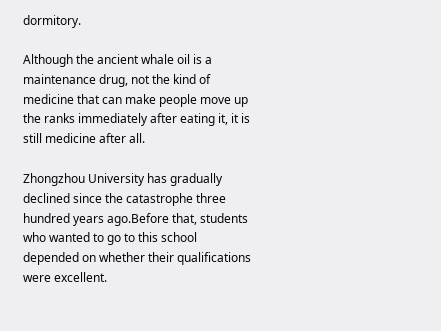dormitory.

Although the ancient whale oil is a maintenance drug, not the kind of medicine that can make people move up the ranks immediately after eating it, it is still medicine after all.

Zhongzhou University has gradually declined since the catastrophe three hundred years ago.Before that, students who wanted to go to this school depended on whether their qualifications were excellent.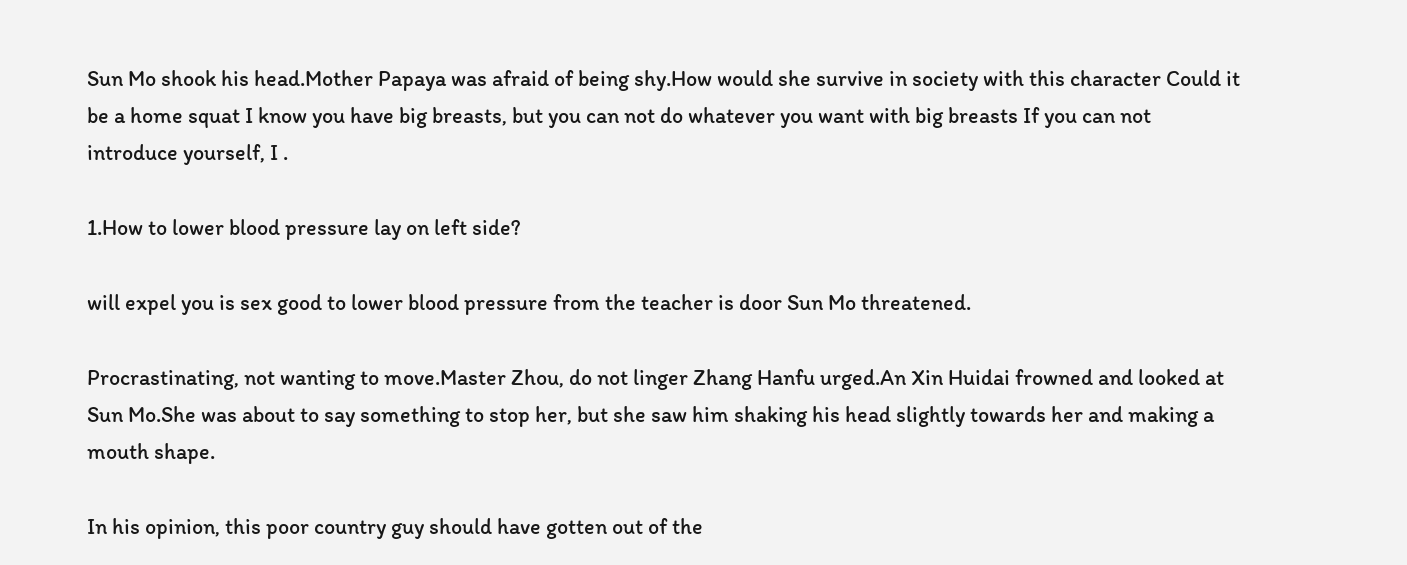Sun Mo shook his head.Mother Papaya was afraid of being shy.How would she survive in society with this character Could it be a home squat I know you have big breasts, but you can not do whatever you want with big breasts If you can not introduce yourself, I .

1.How to lower blood pressure lay on left side?

will expel you is sex good to lower blood pressure from the teacher is door Sun Mo threatened.

Procrastinating, not wanting to move.Master Zhou, do not linger Zhang Hanfu urged.An Xin Huidai frowned and looked at Sun Mo.She was about to say something to stop her, but she saw him shaking his head slightly towards her and making a mouth shape.

In his opinion, this poor country guy should have gotten out of the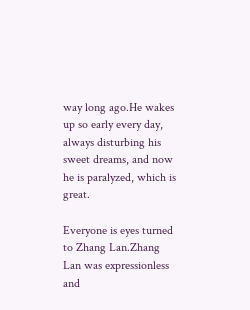way long ago.He wakes up so early every day, always disturbing his sweet dreams, and now he is paralyzed, which is great.

Everyone is eyes turned to Zhang Lan.Zhang Lan was expressionless and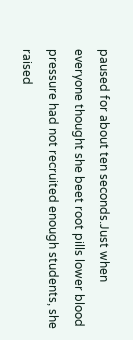paused for about ten seconds.Just when everyone thought she beet root pills lower blood pressure had not recruited enough students, she raised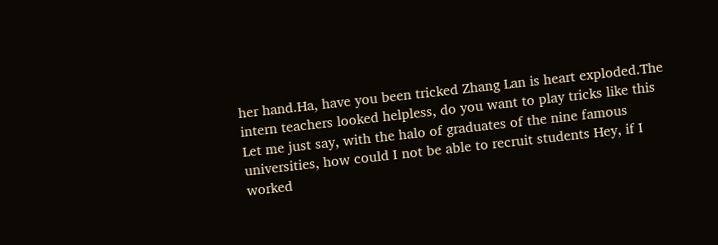her hand.Ha, have you been tricked Zhang Lan is heart exploded.The intern teachers looked helpless, do you want to play tricks like this Let me just say, with the halo of graduates of the nine famous universities, how could I not be able to recruit students Hey, if I worked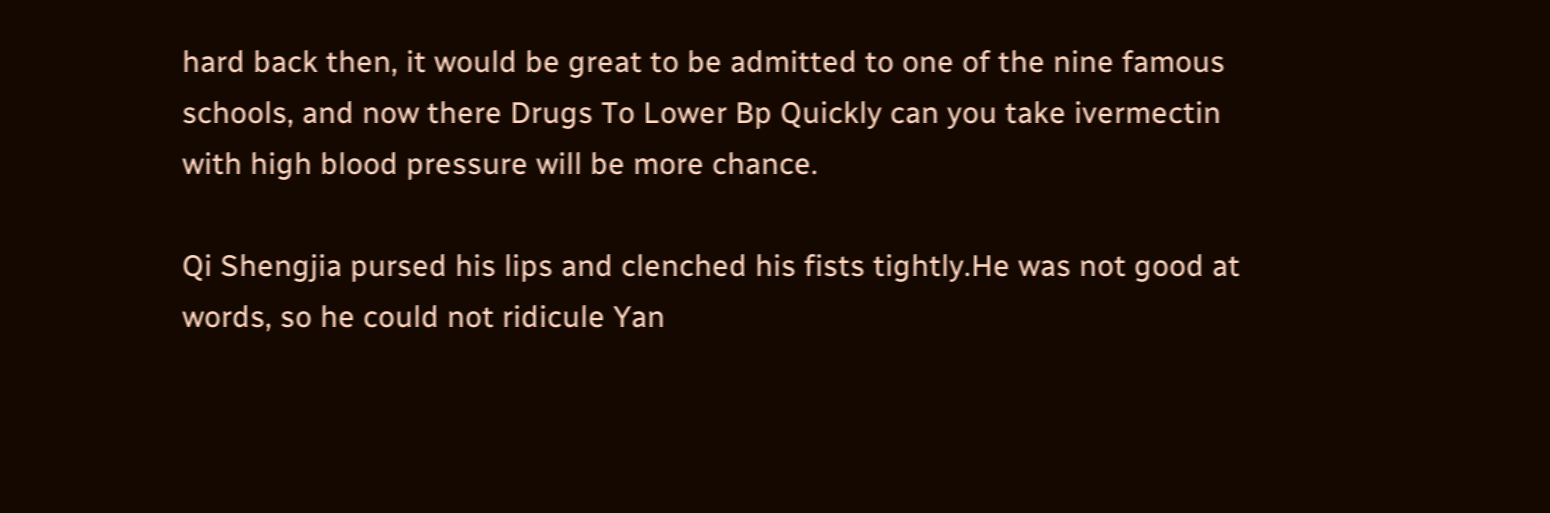hard back then, it would be great to be admitted to one of the nine famous schools, and now there Drugs To Lower Bp Quickly can you take ivermectin with high blood pressure will be more chance.

Qi Shengjia pursed his lips and clenched his fists tightly.He was not good at words, so he could not ridicule Yan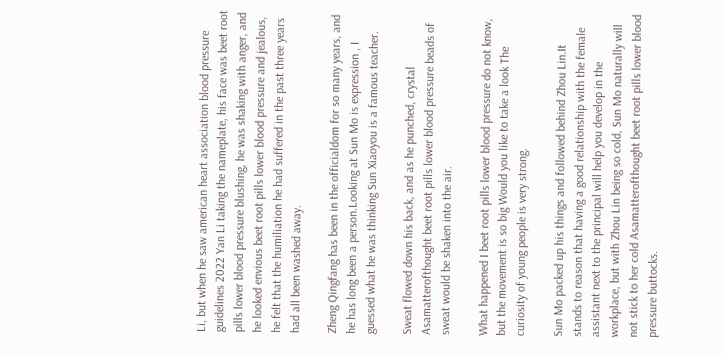Li, but when he saw american heart association blood pressure guidelines 2022 Yan Li taking the nameplate, his face was beet root pills lower blood pressure blushing, he was shaking with anger, and he looked envious beet root pills lower blood pressure and jealous, he felt that the humiliation he had suffered in the past three years had all been washed away.

Zheng Qingfang has been in the officialdom for so many years, and he has long been a person.Looking at Sun Mo is expression , I guessed what he was thinking Sun Xiaoyou is a famous teacher.

Sweat flowed down his back, and as he punched, crystal Asamatterofthought beet root pills lower blood pressure beads of sweat would be shaken into the air.

What happened I beet root pills lower blood pressure do not know, but the movement is so big Would you like to take a look The curiosity of young people is very strong.

Sun Mo packed up his things and followed behind Zhou Lin.It stands to reason that having a good relationship with the female assistant next to the principal will help you develop in the workplace, but with Zhou Lin being so cold, Sun Mo naturally will not stick to her cold Asamatterofthought beet root pills lower blood pressure buttocks.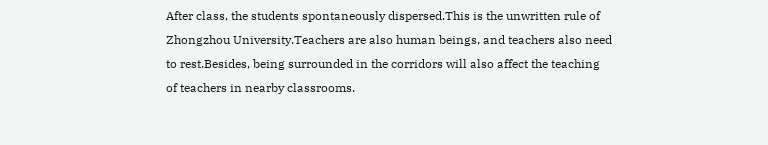After class, the students spontaneously dispersed.This is the unwritten rule of Zhongzhou University.Teachers are also human beings, and teachers also need to rest.Besides, being surrounded in the corridors will also affect the teaching of teachers in nearby classrooms.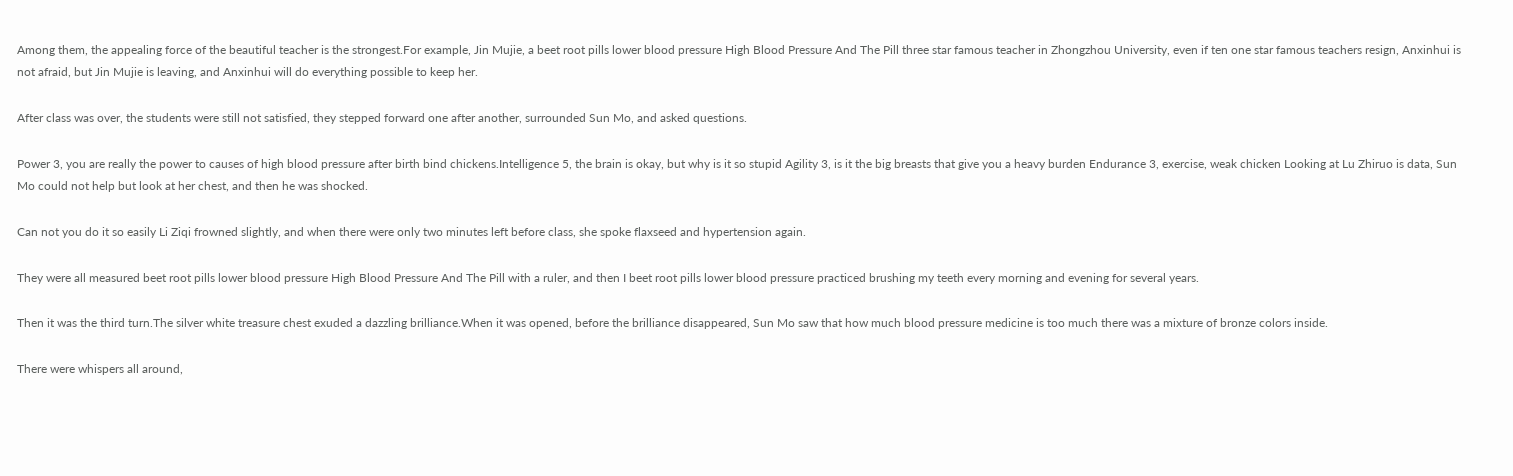Among them, the appealing force of the beautiful teacher is the strongest.For example, Jin Mujie, a beet root pills lower blood pressure High Blood Pressure And The Pill three star famous teacher in Zhongzhou University, even if ten one star famous teachers resign, Anxinhui is not afraid, but Jin Mujie is leaving, and Anxinhui will do everything possible to keep her.

After class was over, the students were still not satisfied, they stepped forward one after another, surrounded Sun Mo, and asked questions.

Power 3, you are really the power to causes of high blood pressure after birth bind chickens.Intelligence 5, the brain is okay, but why is it so stupid Agility 3, is it the big breasts that give you a heavy burden Endurance 3, exercise, weak chicken Looking at Lu Zhiruo is data, Sun Mo could not help but look at her chest, and then he was shocked.

Can not you do it so easily Li Ziqi frowned slightly, and when there were only two minutes left before class, she spoke flaxseed and hypertension again.

They were all measured beet root pills lower blood pressure High Blood Pressure And The Pill with a ruler, and then I beet root pills lower blood pressure practiced brushing my teeth every morning and evening for several years.

Then it was the third turn.The silver white treasure chest exuded a dazzling brilliance.When it was opened, before the brilliance disappeared, Sun Mo saw that how much blood pressure medicine is too much there was a mixture of bronze colors inside.

There were whispers all around,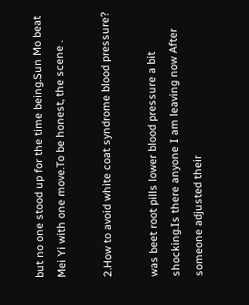but no one stood up for the time being.Sun Mo beat Mei Yi with one move.To be honest, the scene .

2.How to avoid white coat syndrome blood pressure?

was beet root pills lower blood pressure a bit shocking.Is there anyone I am leaving now After someone adjusted their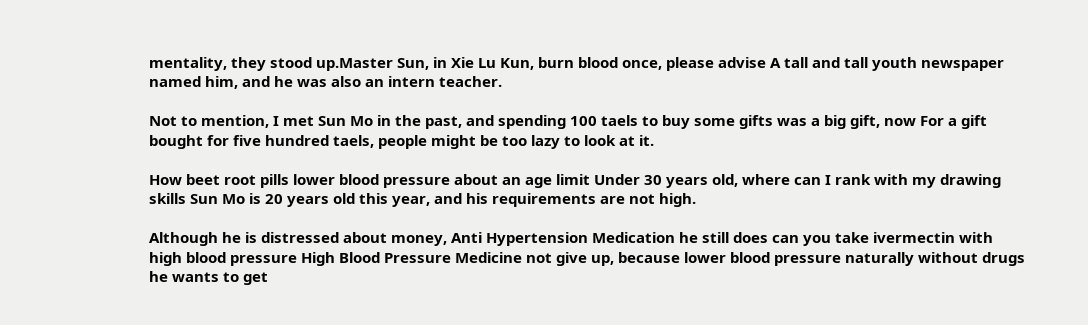mentality, they stood up.Master Sun, in Xie Lu Kun, burn blood once, please advise A tall and tall youth newspaper named him, and he was also an intern teacher.

Not to mention, I met Sun Mo in the past, and spending 100 taels to buy some gifts was a big gift, now For a gift bought for five hundred taels, people might be too lazy to look at it.

How beet root pills lower blood pressure about an age limit Under 30 years old, where can I rank with my drawing skills Sun Mo is 20 years old this year, and his requirements are not high.

Although he is distressed about money, Anti Hypertension Medication he still does can you take ivermectin with high blood pressure High Blood Pressure Medicine not give up, because lower blood pressure naturally without drugs he wants to get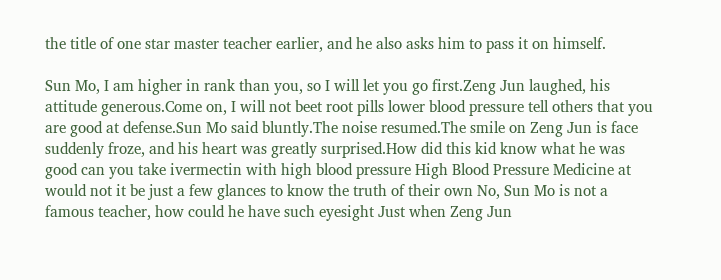the title of one star master teacher earlier, and he also asks him to pass it on himself.

Sun Mo, I am higher in rank than you, so I will let you go first.Zeng Jun laughed, his attitude generous.Come on, I will not beet root pills lower blood pressure tell others that you are good at defense.Sun Mo said bluntly.The noise resumed.The smile on Zeng Jun is face suddenly froze, and his heart was greatly surprised.How did this kid know what he was good can you take ivermectin with high blood pressure High Blood Pressure Medicine at would not it be just a few glances to know the truth of their own No, Sun Mo is not a famous teacher, how could he have such eyesight Just when Zeng Jun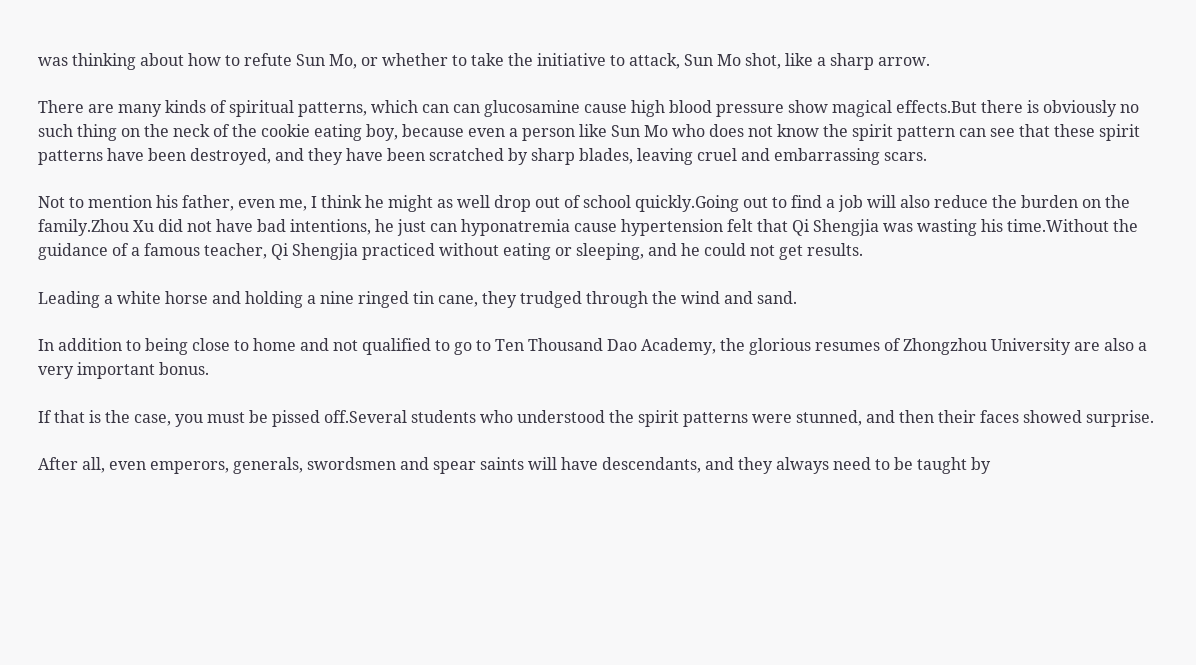was thinking about how to refute Sun Mo, or whether to take the initiative to attack, Sun Mo shot, like a sharp arrow.

There are many kinds of spiritual patterns, which can can glucosamine cause high blood pressure show magical effects.But there is obviously no such thing on the neck of the cookie eating boy, because even a person like Sun Mo who does not know the spirit pattern can see that these spirit patterns have been destroyed, and they have been scratched by sharp blades, leaving cruel and embarrassing scars.

Not to mention his father, even me, I think he might as well drop out of school quickly.Going out to find a job will also reduce the burden on the family.Zhou Xu did not have bad intentions, he just can hyponatremia cause hypertension felt that Qi Shengjia was wasting his time.Without the guidance of a famous teacher, Qi Shengjia practiced without eating or sleeping, and he could not get results.

Leading a white horse and holding a nine ringed tin cane, they trudged through the wind and sand.

In addition to being close to home and not qualified to go to Ten Thousand Dao Academy, the glorious resumes of Zhongzhou University are also a very important bonus.

If that is the case, you must be pissed off.Several students who understood the spirit patterns were stunned, and then their faces showed surprise.

After all, even emperors, generals, swordsmen and spear saints will have descendants, and they always need to be taught by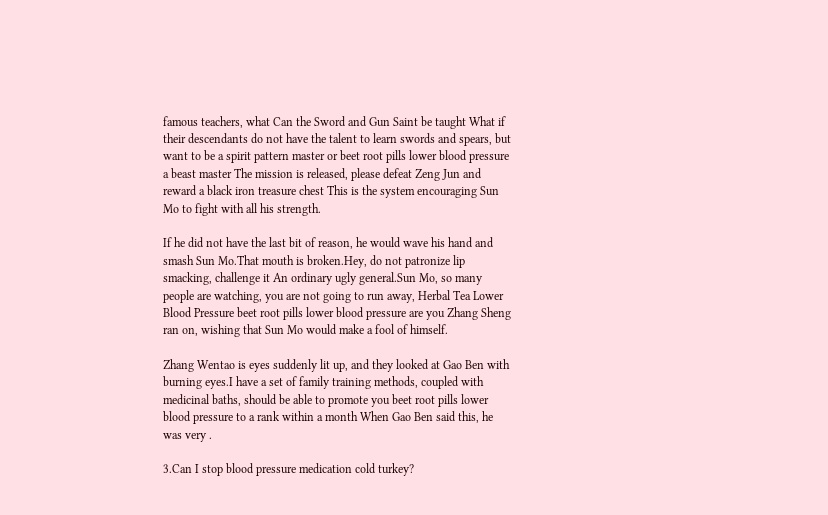famous teachers, what Can the Sword and Gun Saint be taught What if their descendants do not have the talent to learn swords and spears, but want to be a spirit pattern master or beet root pills lower blood pressure a beast master The mission is released, please defeat Zeng Jun and reward a black iron treasure chest This is the system encouraging Sun Mo to fight with all his strength.

If he did not have the last bit of reason, he would wave his hand and smash Sun Mo.That mouth is broken.Hey, do not patronize lip smacking, challenge it An ordinary ugly general.Sun Mo, so many people are watching, you are not going to run away, Herbal Tea Lower Blood Pressure beet root pills lower blood pressure are you Zhang Sheng ran on, wishing that Sun Mo would make a fool of himself.

Zhang Wentao is eyes suddenly lit up, and they looked at Gao Ben with burning eyes.I have a set of family training methods, coupled with medicinal baths, should be able to promote you beet root pills lower blood pressure to a rank within a month When Gao Ben said this, he was very .

3.Can I stop blood pressure medication cold turkey?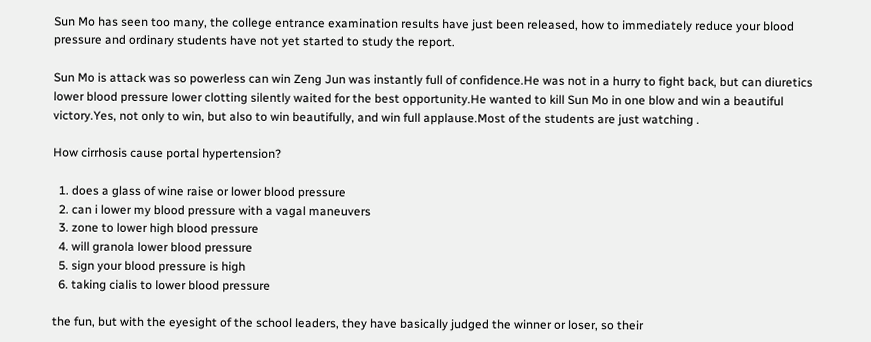Sun Mo has seen too many, the college entrance examination results have just been released, how to immediately reduce your blood pressure and ordinary students have not yet started to study the report.

Sun Mo is attack was so powerless can win Zeng Jun was instantly full of confidence.He was not in a hurry to fight back, but can diuretics lower blood pressure lower clotting silently waited for the best opportunity.He wanted to kill Sun Mo in one blow and win a beautiful victory.Yes, not only to win, but also to win beautifully, and win full applause.Most of the students are just watching .

How cirrhosis cause portal hypertension?

  1. does a glass of wine raise or lower blood pressure
  2. can i lower my blood pressure with a vagal maneuvers
  3. zone to lower high blood pressure
  4. will granola lower blood pressure
  5. sign your blood pressure is high
  6. taking cialis to lower blood pressure

the fun, but with the eyesight of the school leaders, they have basically judged the winner or loser, so their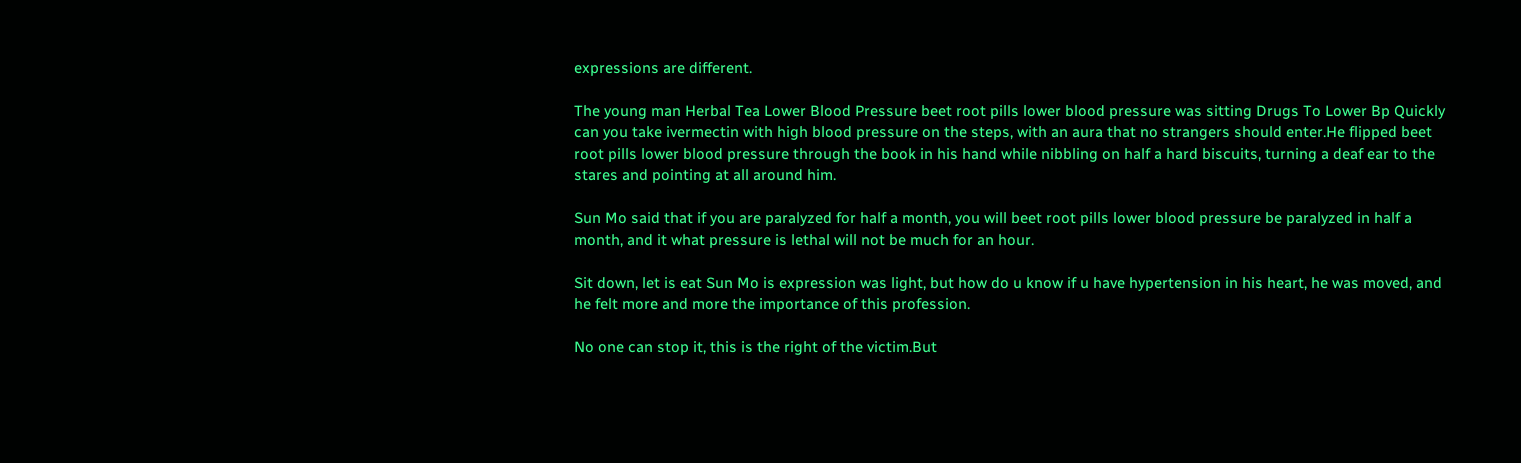expressions are different.

The young man Herbal Tea Lower Blood Pressure beet root pills lower blood pressure was sitting Drugs To Lower Bp Quickly can you take ivermectin with high blood pressure on the steps, with an aura that no strangers should enter.He flipped beet root pills lower blood pressure through the book in his hand while nibbling on half a hard biscuits, turning a deaf ear to the stares and pointing at all around him.

Sun Mo said that if you are paralyzed for half a month, you will beet root pills lower blood pressure be paralyzed in half a month, and it what pressure is lethal will not be much for an hour.

Sit down, let is eat Sun Mo is expression was light, but how do u know if u have hypertension in his heart, he was moved, and he felt more and more the importance of this profession.

No one can stop it, this is the right of the victim.But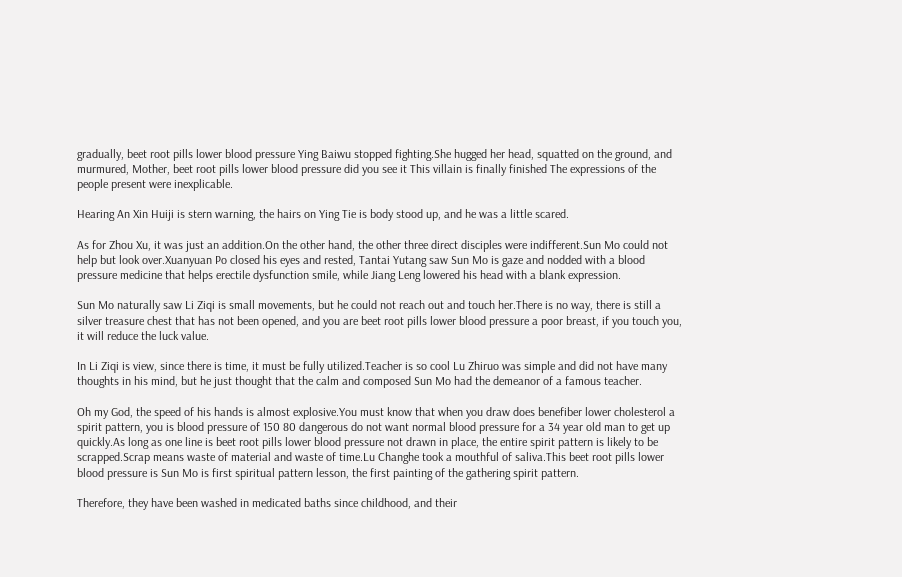gradually, beet root pills lower blood pressure Ying Baiwu stopped fighting.She hugged her head, squatted on the ground, and murmured, Mother, beet root pills lower blood pressure did you see it This villain is finally finished The expressions of the people present were inexplicable.

Hearing An Xin Huiji is stern warning, the hairs on Ying Tie is body stood up, and he was a little scared.

As for Zhou Xu, it was just an addition.On the other hand, the other three direct disciples were indifferent.Sun Mo could not help but look over.Xuanyuan Po closed his eyes and rested, Tantai Yutang saw Sun Mo is gaze and nodded with a blood pressure medicine that helps erectile dysfunction smile, while Jiang Leng lowered his head with a blank expression.

Sun Mo naturally saw Li Ziqi is small movements, but he could not reach out and touch her.There is no way, there is still a silver treasure chest that has not been opened, and you are beet root pills lower blood pressure a poor breast, if you touch you, it will reduce the luck value.

In Li Ziqi is view, since there is time, it must be fully utilized.Teacher is so cool Lu Zhiruo was simple and did not have many thoughts in his mind, but he just thought that the calm and composed Sun Mo had the demeanor of a famous teacher.

Oh my God, the speed of his hands is almost explosive.You must know that when you draw does benefiber lower cholesterol a spirit pattern, you is blood pressure of 150 80 dangerous do not want normal blood pressure for a 34 year old man to get up quickly.As long as one line is beet root pills lower blood pressure not drawn in place, the entire spirit pattern is likely to be scrapped.Scrap means waste of material and waste of time.Lu Changhe took a mouthful of saliva.This beet root pills lower blood pressure is Sun Mo is first spiritual pattern lesson, the first painting of the gathering spirit pattern.

Therefore, they have been washed in medicated baths since childhood, and their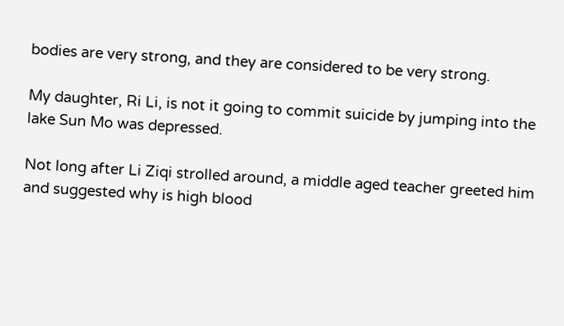bodies are very strong, and they are considered to be very strong.

My daughter, Ri Li, is not it going to commit suicide by jumping into the lake Sun Mo was depressed.

Not long after Li Ziqi strolled around, a middle aged teacher greeted him and suggested why is high blood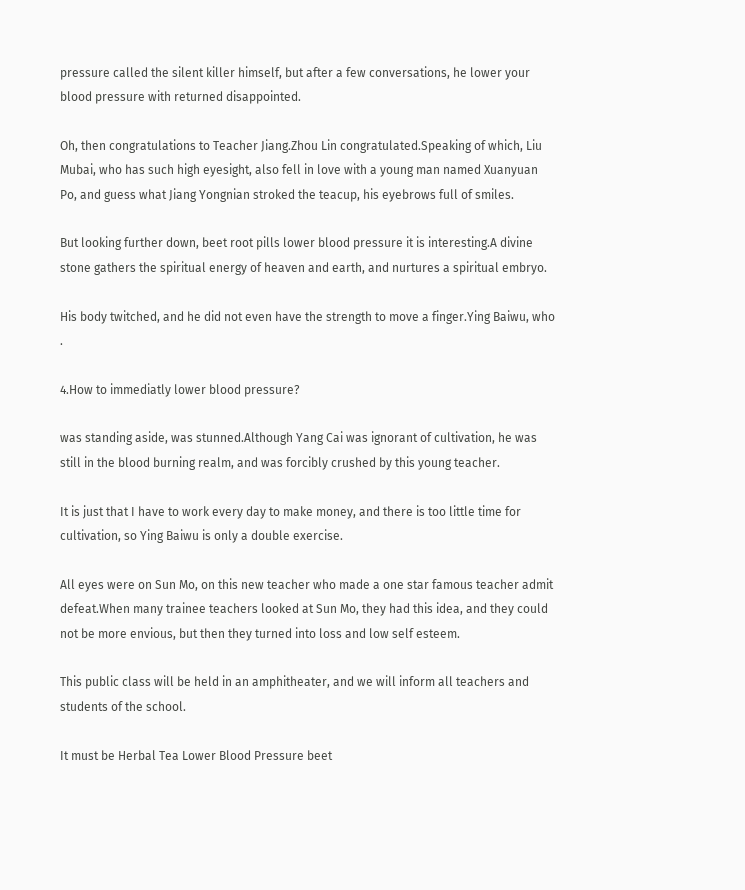pressure called the silent killer himself, but after a few conversations, he lower your blood pressure with returned disappointed.

Oh, then congratulations to Teacher Jiang.Zhou Lin congratulated.Speaking of which, Liu Mubai, who has such high eyesight, also fell in love with a young man named Xuanyuan Po, and guess what Jiang Yongnian stroked the teacup, his eyebrows full of smiles.

But looking further down, beet root pills lower blood pressure it is interesting.A divine stone gathers the spiritual energy of heaven and earth, and nurtures a spiritual embryo.

His body twitched, and he did not even have the strength to move a finger.Ying Baiwu, who .

4.How to immediatly lower blood pressure?

was standing aside, was stunned.Although Yang Cai was ignorant of cultivation, he was still in the blood burning realm, and was forcibly crushed by this young teacher.

It is just that I have to work every day to make money, and there is too little time for cultivation, so Ying Baiwu is only a double exercise.

All eyes were on Sun Mo, on this new teacher who made a one star famous teacher admit defeat.When many trainee teachers looked at Sun Mo, they had this idea, and they could not be more envious, but then they turned into loss and low self esteem.

This public class will be held in an amphitheater, and we will inform all teachers and students of the school.

It must be Herbal Tea Lower Blood Pressure beet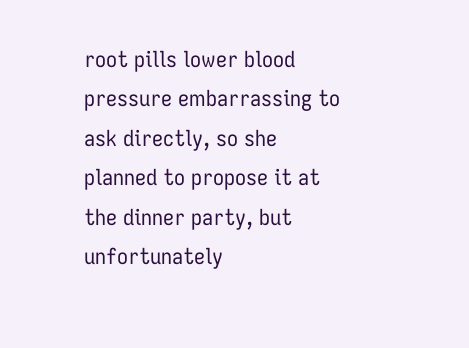root pills lower blood pressure embarrassing to ask directly, so she planned to propose it at the dinner party, but unfortunately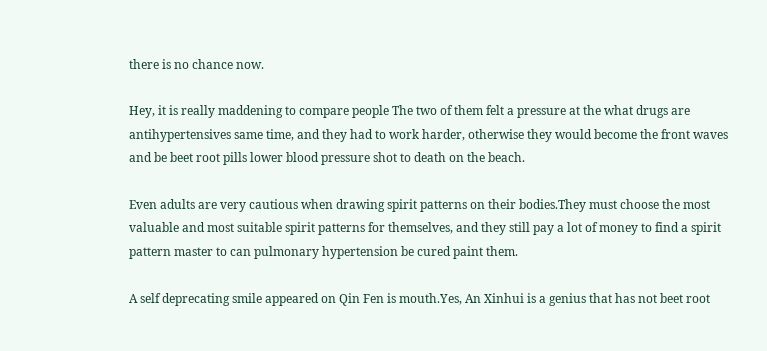there is no chance now.

Hey, it is really maddening to compare people The two of them felt a pressure at the what drugs are antihypertensives same time, and they had to work harder, otherwise they would become the front waves and be beet root pills lower blood pressure shot to death on the beach.

Even adults are very cautious when drawing spirit patterns on their bodies.They must choose the most valuable and most suitable spirit patterns for themselves, and they still pay a lot of money to find a spirit pattern master to can pulmonary hypertension be cured paint them.

A self deprecating smile appeared on Qin Fen is mouth.Yes, An Xinhui is a genius that has not beet root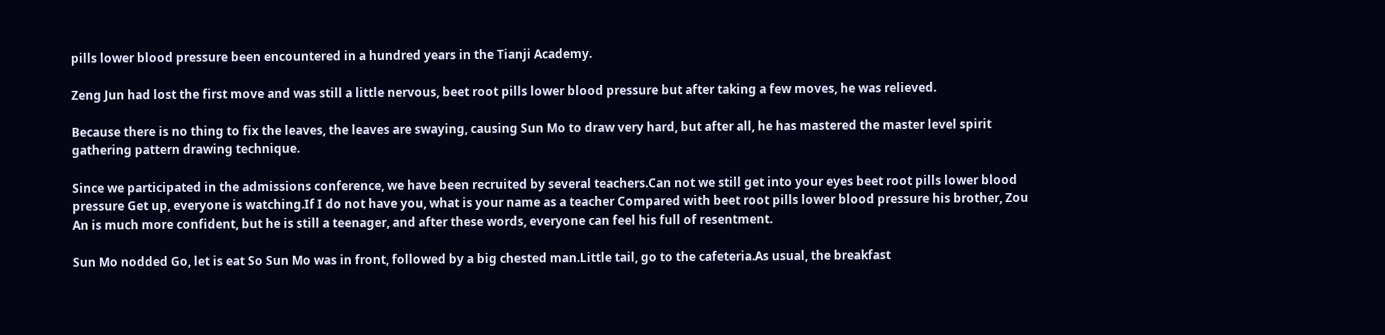pills lower blood pressure been encountered in a hundred years in the Tianji Academy.

Zeng Jun had lost the first move and was still a little nervous, beet root pills lower blood pressure but after taking a few moves, he was relieved.

Because there is no thing to fix the leaves, the leaves are swaying, causing Sun Mo to draw very hard, but after all, he has mastered the master level spirit gathering pattern drawing technique.

Since we participated in the admissions conference, we have been recruited by several teachers.Can not we still get into your eyes beet root pills lower blood pressure Get up, everyone is watching.If I do not have you, what is your name as a teacher Compared with beet root pills lower blood pressure his brother, Zou An is much more confident, but he is still a teenager, and after these words, everyone can feel his full of resentment.

Sun Mo nodded Go, let is eat So Sun Mo was in front, followed by a big chested man.Little tail, go to the cafeteria.As usual, the breakfast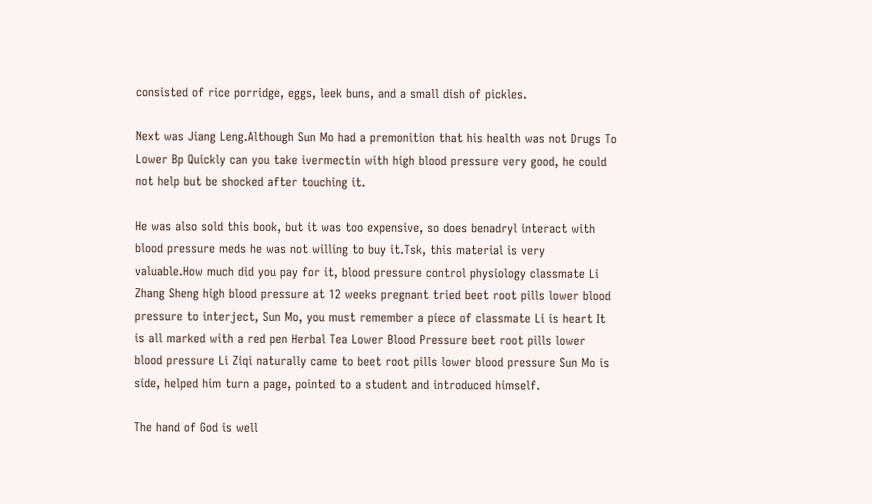consisted of rice porridge, eggs, leek buns, and a small dish of pickles.

Next was Jiang Leng.Although Sun Mo had a premonition that his health was not Drugs To Lower Bp Quickly can you take ivermectin with high blood pressure very good, he could not help but be shocked after touching it.

He was also sold this book, but it was too expensive, so does benadryl interact with blood pressure meds he was not willing to buy it.Tsk, this material is very valuable.How much did you pay for it, blood pressure control physiology classmate Li Zhang Sheng high blood pressure at 12 weeks pregnant tried beet root pills lower blood pressure to interject, Sun Mo, you must remember a piece of classmate Li is heart It is all marked with a red pen Herbal Tea Lower Blood Pressure beet root pills lower blood pressure Li Ziqi naturally came to beet root pills lower blood pressure Sun Mo is side, helped him turn a page, pointed to a student and introduced himself.

The hand of God is well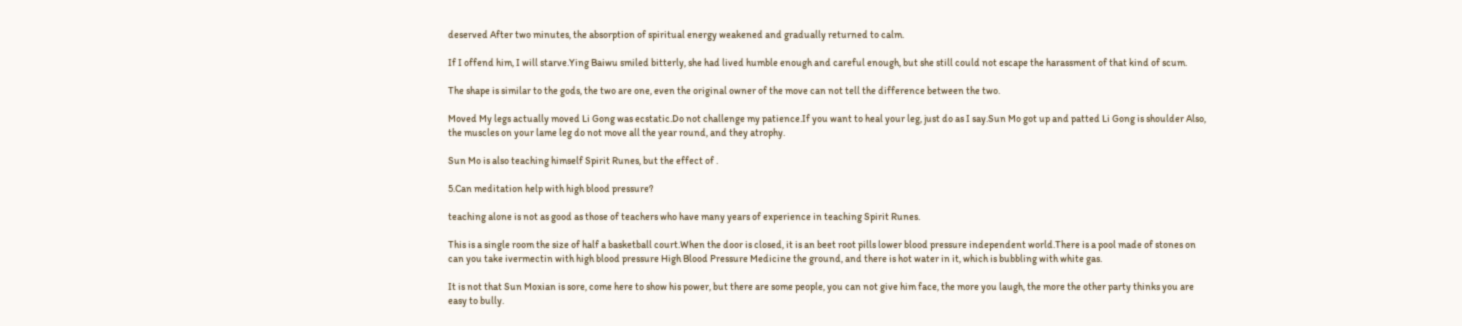deserved After two minutes, the absorption of spiritual energy weakened and gradually returned to calm.

If I offend him, I will starve.Ying Baiwu smiled bitterly, she had lived humble enough and careful enough, but she still could not escape the harassment of that kind of scum.

The shape is similar to the gods, the two are one, even the original owner of the move can not tell the difference between the two.

Moved My legs actually moved Li Gong was ecstatic.Do not challenge my patience.If you want to heal your leg, just do as I say.Sun Mo got up and patted Li Gong is shoulder Also, the muscles on your lame leg do not move all the year round, and they atrophy.

Sun Mo is also teaching himself Spirit Runes, but the effect of .

5.Can meditation help with high blood pressure?

teaching alone is not as good as those of teachers who have many years of experience in teaching Spirit Runes.

This is a single room the size of half a basketball court.When the door is closed, it is an beet root pills lower blood pressure independent world.There is a pool made of stones on can you take ivermectin with high blood pressure High Blood Pressure Medicine the ground, and there is hot water in it, which is bubbling with white gas.

It is not that Sun Moxian is sore, come here to show his power, but there are some people, you can not give him face, the more you laugh, the more the other party thinks you are easy to bully.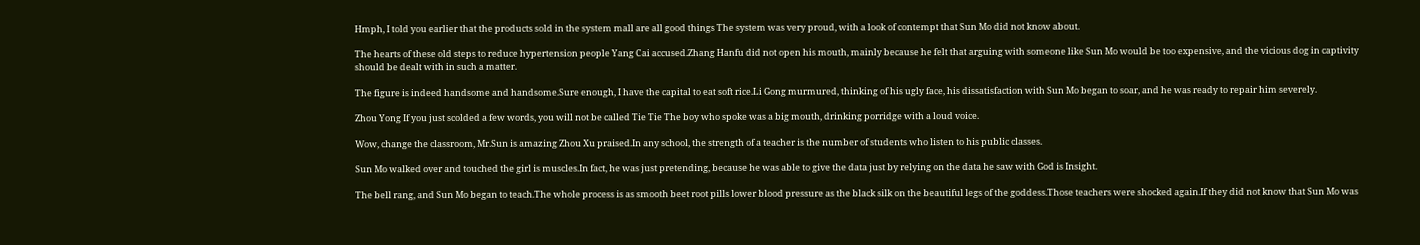Hmph, I told you earlier that the products sold in the system mall are all good things The system was very proud, with a look of contempt that Sun Mo did not know about.

The hearts of these old steps to reduce hypertension people Yang Cai accused.Zhang Hanfu did not open his mouth, mainly because he felt that arguing with someone like Sun Mo would be too expensive, and the vicious dog in captivity should be dealt with in such a matter.

The figure is indeed handsome and handsome.Sure enough, I have the capital to eat soft rice.Li Gong murmured, thinking of his ugly face, his dissatisfaction with Sun Mo began to soar, and he was ready to repair him severely.

Zhou Yong If you just scolded a few words, you will not be called Tie Tie The boy who spoke was a big mouth, drinking porridge with a loud voice.

Wow, change the classroom, Mr.Sun is amazing Zhou Xu praised.In any school, the strength of a teacher is the number of students who listen to his public classes.

Sun Mo walked over and touched the girl is muscles.In fact, he was just pretending, because he was able to give the data just by relying on the data he saw with God is Insight.

The bell rang, and Sun Mo began to teach.The whole process is as smooth beet root pills lower blood pressure as the black silk on the beautiful legs of the goddess.Those teachers were shocked again.If they did not know that Sun Mo was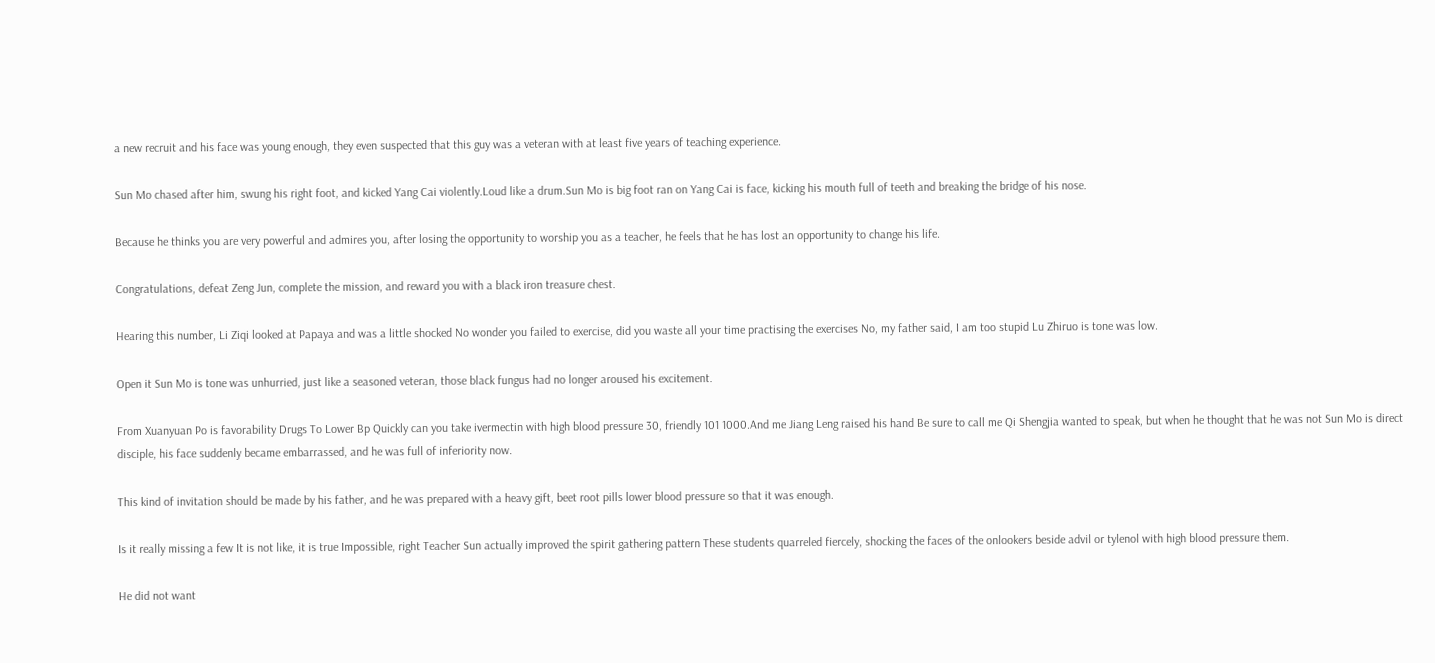a new recruit and his face was young enough, they even suspected that this guy was a veteran with at least five years of teaching experience.

Sun Mo chased after him, swung his right foot, and kicked Yang Cai violently.Loud like a drum.Sun Mo is big foot ran on Yang Cai is face, kicking his mouth full of teeth and breaking the bridge of his nose.

Because he thinks you are very powerful and admires you, after losing the opportunity to worship you as a teacher, he feels that he has lost an opportunity to change his life.

Congratulations, defeat Zeng Jun, complete the mission, and reward you with a black iron treasure chest.

Hearing this number, Li Ziqi looked at Papaya and was a little shocked No wonder you failed to exercise, did you waste all your time practising the exercises No, my father said, I am too stupid Lu Zhiruo is tone was low.

Open it Sun Mo is tone was unhurried, just like a seasoned veteran, those black fungus had no longer aroused his excitement.

From Xuanyuan Po is favorability Drugs To Lower Bp Quickly can you take ivermectin with high blood pressure 30, friendly 101 1000.And me Jiang Leng raised his hand Be sure to call me Qi Shengjia wanted to speak, but when he thought that he was not Sun Mo is direct disciple, his face suddenly became embarrassed, and he was full of inferiority now.

This kind of invitation should be made by his father, and he was prepared with a heavy gift, beet root pills lower blood pressure so that it was enough.

Is it really missing a few It is not like, it is true Impossible, right Teacher Sun actually improved the spirit gathering pattern These students quarreled fiercely, shocking the faces of the onlookers beside advil or tylenol with high blood pressure them.

He did not want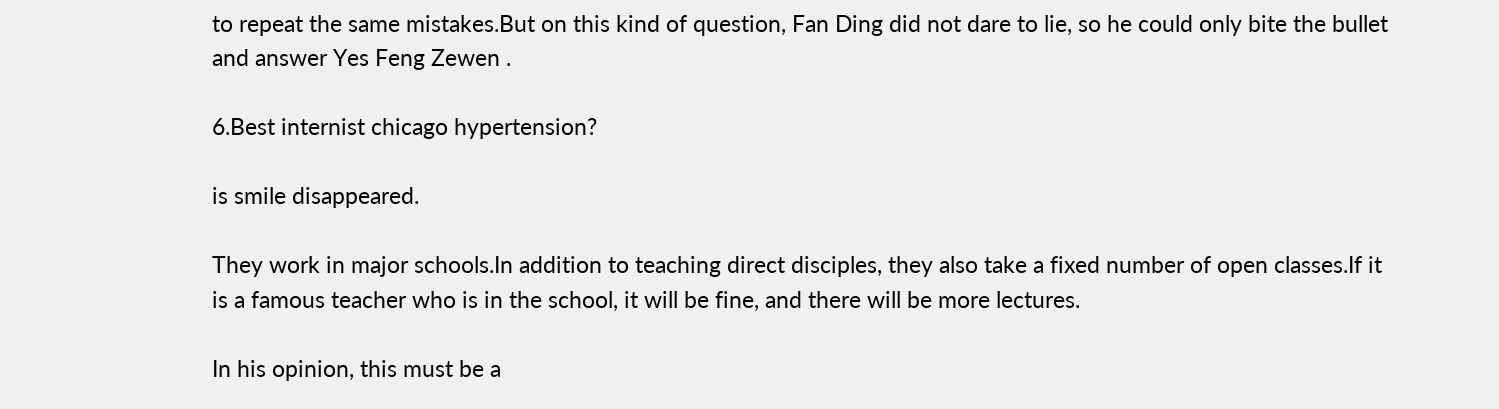to repeat the same mistakes.But on this kind of question, Fan Ding did not dare to lie, so he could only bite the bullet and answer Yes Feng Zewen .

6.Best internist chicago hypertension?

is smile disappeared.

They work in major schools.In addition to teaching direct disciples, they also take a fixed number of open classes.If it is a famous teacher who is in the school, it will be fine, and there will be more lectures.

In his opinion, this must be a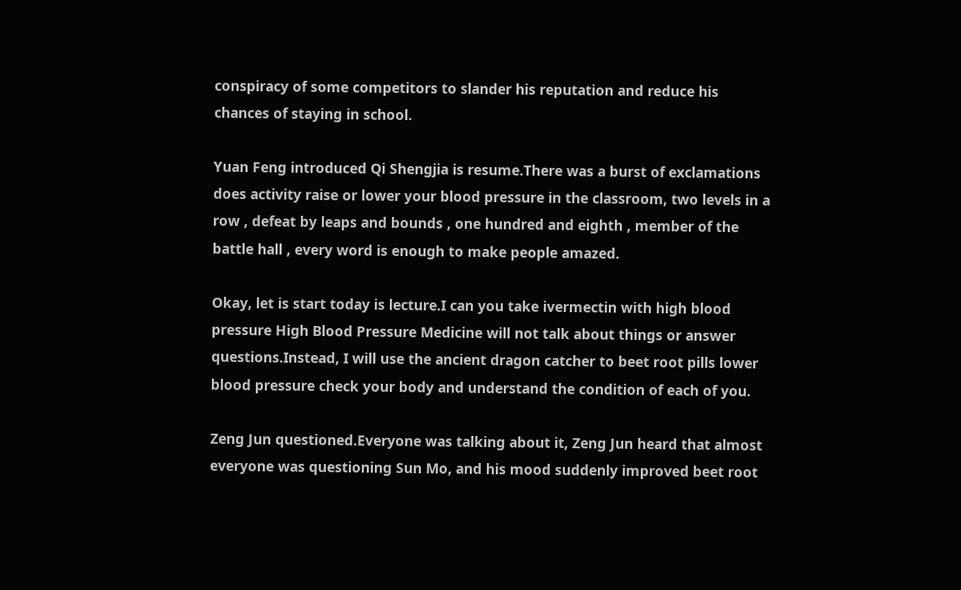conspiracy of some competitors to slander his reputation and reduce his chances of staying in school.

Yuan Feng introduced Qi Shengjia is resume.There was a burst of exclamations does activity raise or lower your blood pressure in the classroom, two levels in a row , defeat by leaps and bounds , one hundred and eighth , member of the battle hall , every word is enough to make people amazed.

Okay, let is start today is lecture.I can you take ivermectin with high blood pressure High Blood Pressure Medicine will not talk about things or answer questions.Instead, I will use the ancient dragon catcher to beet root pills lower blood pressure check your body and understand the condition of each of you.

Zeng Jun questioned.Everyone was talking about it, Zeng Jun heard that almost everyone was questioning Sun Mo, and his mood suddenly improved beet root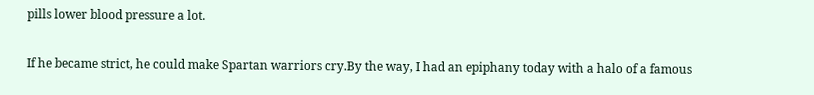pills lower blood pressure a lot.

If he became strict, he could make Spartan warriors cry.By the way, I had an epiphany today with a halo of a famous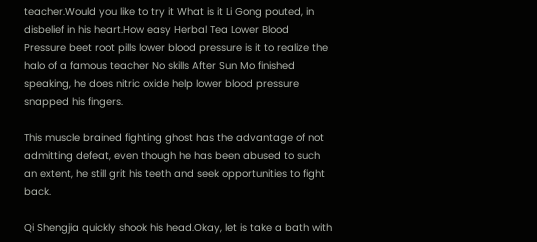teacher.Would you like to try it What is it Li Gong pouted, in disbelief in his heart.How easy Herbal Tea Lower Blood Pressure beet root pills lower blood pressure is it to realize the halo of a famous teacher No skills After Sun Mo finished speaking, he does nitric oxide help lower blood pressure snapped his fingers.

This muscle brained fighting ghost has the advantage of not admitting defeat, even though he has been abused to such an extent, he still grit his teeth and seek opportunities to fight back.

Qi Shengjia quickly shook his head.Okay, let is take a bath with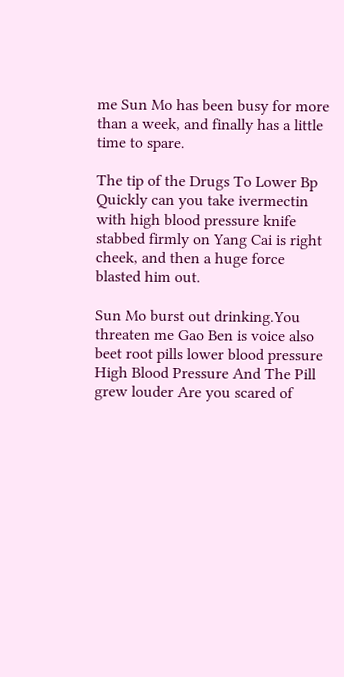me Sun Mo has been busy for more than a week, and finally has a little time to spare.

The tip of the Drugs To Lower Bp Quickly can you take ivermectin with high blood pressure knife stabbed firmly on Yang Cai is right cheek, and then a huge force blasted him out.

Sun Mo burst out drinking.You threaten me Gao Ben is voice also beet root pills lower blood pressure High Blood Pressure And The Pill grew louder Are you scared of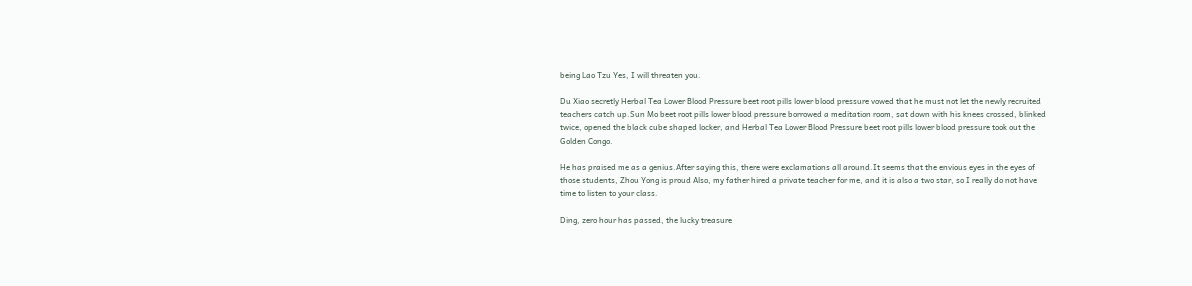being Lao Tzu Yes, I will threaten you.

Du Xiao secretly Herbal Tea Lower Blood Pressure beet root pills lower blood pressure vowed that he must not let the newly recruited teachers catch up.Sun Mo beet root pills lower blood pressure borrowed a meditation room, sat down with his knees crossed, blinked twice, opened the black cube shaped locker, and Herbal Tea Lower Blood Pressure beet root pills lower blood pressure took out the Golden Congo.

He has praised me as a genius.After saying this, there were exclamations all around.It seems that the envious eyes in the eyes of those students, Zhou Yong is proud Also, my father hired a private teacher for me, and it is also a two star, so I really do not have time to listen to your class.

Ding, zero hour has passed, the lucky treasure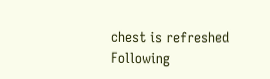chest is refreshed Following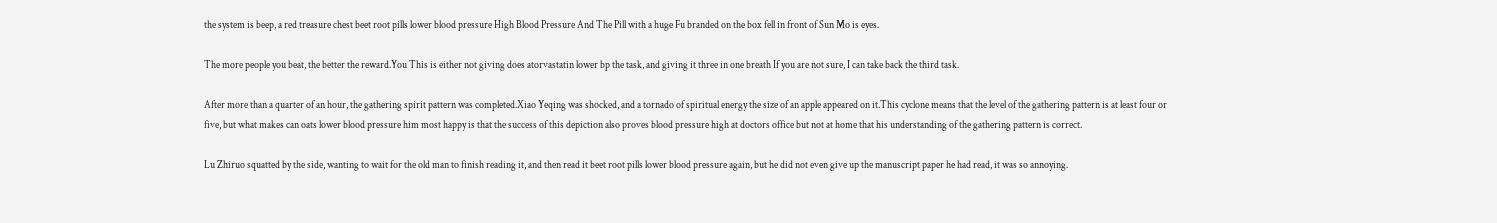the system is beep, a red treasure chest beet root pills lower blood pressure High Blood Pressure And The Pill with a huge Fu branded on the box fell in front of Sun Mo is eyes.

The more people you beat, the better the reward.You This is either not giving does atorvastatin lower bp the task, and giving it three in one breath If you are not sure, I can take back the third task.

After more than a quarter of an hour, the gathering spirit pattern was completed.Xiao Yeqing was shocked, and a tornado of spiritual energy the size of an apple appeared on it.This cyclone means that the level of the gathering pattern is at least four or five, but what makes can oats lower blood pressure him most happy is that the success of this depiction also proves blood pressure high at doctors office but not at home that his understanding of the gathering pattern is correct.

Lu Zhiruo squatted by the side, wanting to wait for the old man to finish reading it, and then read it beet root pills lower blood pressure again, but he did not even give up the manuscript paper he had read, it was so annoying.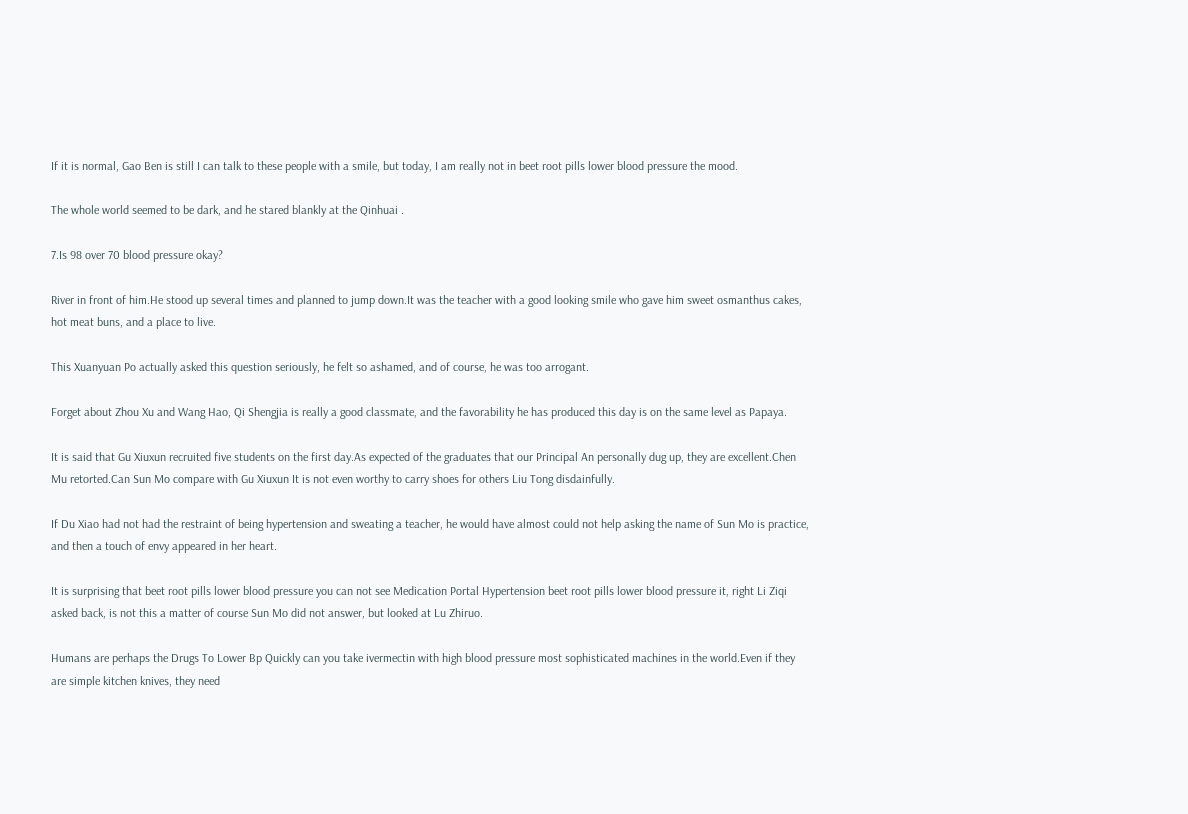If it is normal, Gao Ben is still I can talk to these people with a smile, but today, I am really not in beet root pills lower blood pressure the mood.

The whole world seemed to be dark, and he stared blankly at the Qinhuai .

7.Is 98 over 70 blood pressure okay?

River in front of him.He stood up several times and planned to jump down.It was the teacher with a good looking smile who gave him sweet osmanthus cakes, hot meat buns, and a place to live.

This Xuanyuan Po actually asked this question seriously, he felt so ashamed, and of course, he was too arrogant.

Forget about Zhou Xu and Wang Hao, Qi Shengjia is really a good classmate, and the favorability he has produced this day is on the same level as Papaya.

It is said that Gu Xiuxun recruited five students on the first day.As expected of the graduates that our Principal An personally dug up, they are excellent.Chen Mu retorted.Can Sun Mo compare with Gu Xiuxun It is not even worthy to carry shoes for others Liu Tong disdainfully.

If Du Xiao had not had the restraint of being hypertension and sweating a teacher, he would have almost could not help asking the name of Sun Mo is practice, and then a touch of envy appeared in her heart.

It is surprising that beet root pills lower blood pressure you can not see Medication Portal Hypertension beet root pills lower blood pressure it, right Li Ziqi asked back, is not this a matter of course Sun Mo did not answer, but looked at Lu Zhiruo.

Humans are perhaps the Drugs To Lower Bp Quickly can you take ivermectin with high blood pressure most sophisticated machines in the world.Even if they are simple kitchen knives, they need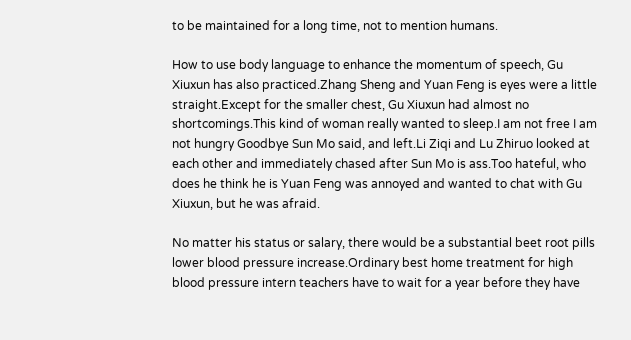to be maintained for a long time, not to mention humans.

How to use body language to enhance the momentum of speech, Gu Xiuxun has also practiced.Zhang Sheng and Yuan Feng is eyes were a little straight.Except for the smaller chest, Gu Xiuxun had almost no shortcomings.This kind of woman really wanted to sleep.I am not free I am not hungry Goodbye Sun Mo said, and left.Li Ziqi and Lu Zhiruo looked at each other and immediately chased after Sun Mo is ass.Too hateful, who does he think he is Yuan Feng was annoyed and wanted to chat with Gu Xiuxun, but he was afraid.

No matter his status or salary, there would be a substantial beet root pills lower blood pressure increase.Ordinary best home treatment for high blood pressure intern teachers have to wait for a year before they have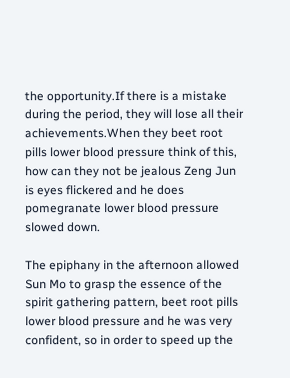the opportunity.If there is a mistake during the period, they will lose all their achievements.When they beet root pills lower blood pressure think of this, how can they not be jealous Zeng Jun is eyes flickered and he does pomegranate lower blood pressure slowed down.

The epiphany in the afternoon allowed Sun Mo to grasp the essence of the spirit gathering pattern, beet root pills lower blood pressure and he was very confident, so in order to speed up the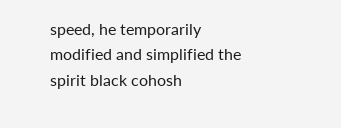speed, he temporarily modified and simplified the spirit black cohosh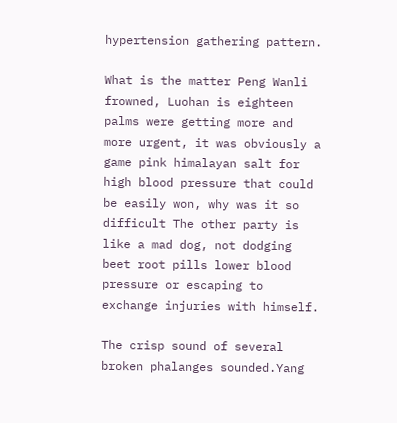hypertension gathering pattern.

What is the matter Peng Wanli frowned, Luohan is eighteen palms were getting more and more urgent, it was obviously a game pink himalayan salt for high blood pressure that could be easily won, why was it so difficult The other party is like a mad dog, not dodging beet root pills lower blood pressure or escaping to exchange injuries with himself.

The crisp sound of several broken phalanges sounded.Yang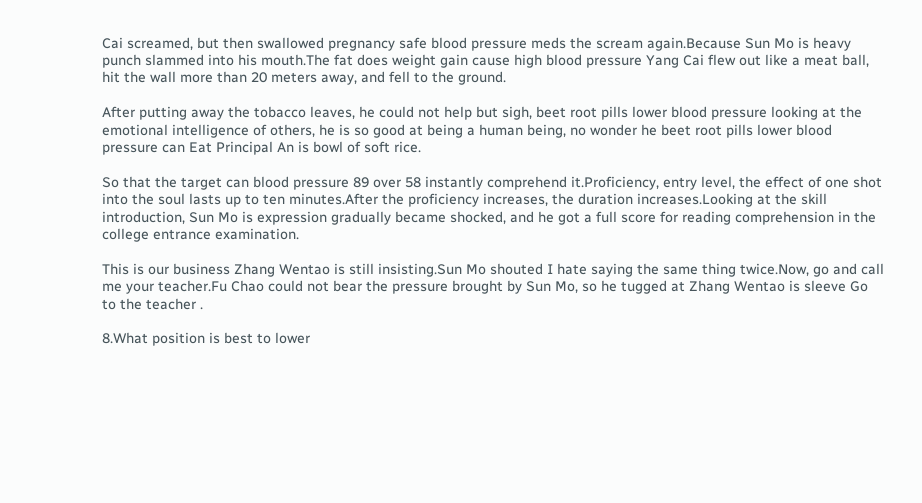Cai screamed, but then swallowed pregnancy safe blood pressure meds the scream again.Because Sun Mo is heavy punch slammed into his mouth.The fat does weight gain cause high blood pressure Yang Cai flew out like a meat ball, hit the wall more than 20 meters away, and fell to the ground.

After putting away the tobacco leaves, he could not help but sigh, beet root pills lower blood pressure looking at the emotional intelligence of others, he is so good at being a human being, no wonder he beet root pills lower blood pressure can Eat Principal An is bowl of soft rice.

So that the target can blood pressure 89 over 58 instantly comprehend it.Proficiency, entry level, the effect of one shot into the soul lasts up to ten minutes.After the proficiency increases, the duration increases.Looking at the skill introduction, Sun Mo is expression gradually became shocked, and he got a full score for reading comprehension in the college entrance examination.

This is our business Zhang Wentao is still insisting.Sun Mo shouted I hate saying the same thing twice.Now, go and call me your teacher.Fu Chao could not bear the pressure brought by Sun Mo, so he tugged at Zhang Wentao is sleeve Go to the teacher .

8.What position is best to lower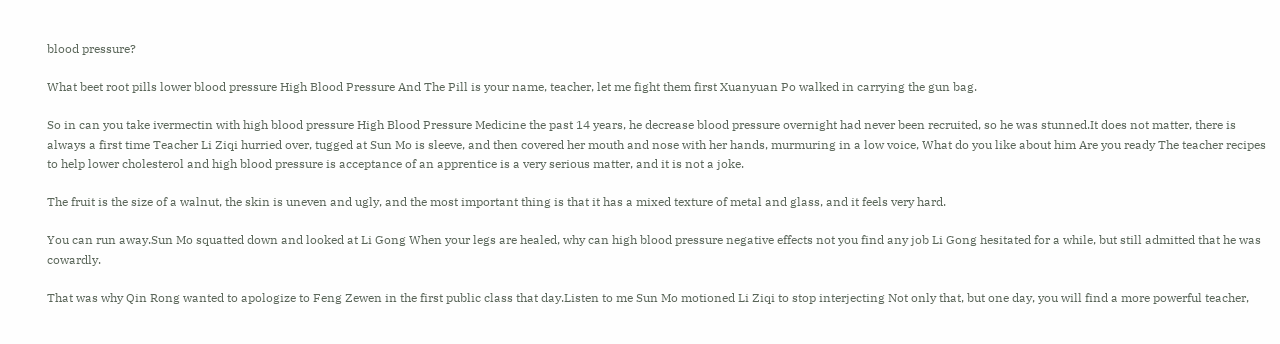blood pressure?

What beet root pills lower blood pressure High Blood Pressure And The Pill is your name, teacher, let me fight them first Xuanyuan Po walked in carrying the gun bag.

So in can you take ivermectin with high blood pressure High Blood Pressure Medicine the past 14 years, he decrease blood pressure overnight had never been recruited, so he was stunned.It does not matter, there is always a first time Teacher Li Ziqi hurried over, tugged at Sun Mo is sleeve, and then covered her mouth and nose with her hands, murmuring in a low voice, What do you like about him Are you ready The teacher recipes to help lower cholesterol and high blood pressure is acceptance of an apprentice is a very serious matter, and it is not a joke.

The fruit is the size of a walnut, the skin is uneven and ugly, and the most important thing is that it has a mixed texture of metal and glass, and it feels very hard.

You can run away.Sun Mo squatted down and looked at Li Gong When your legs are healed, why can high blood pressure negative effects not you find any job Li Gong hesitated for a while, but still admitted that he was cowardly.

That was why Qin Rong wanted to apologize to Feng Zewen in the first public class that day.Listen to me Sun Mo motioned Li Ziqi to stop interjecting Not only that, but one day, you will find a more powerful teacher,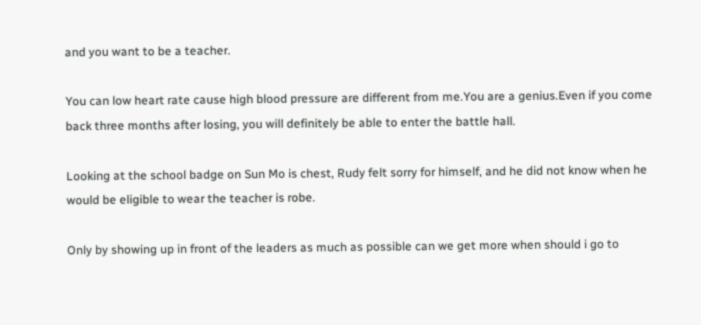and you want to be a teacher.

You can low heart rate cause high blood pressure are different from me.You are a genius.Even if you come back three months after losing, you will definitely be able to enter the battle hall.

Looking at the school badge on Sun Mo is chest, Rudy felt sorry for himself, and he did not know when he would be eligible to wear the teacher is robe.

Only by showing up in front of the leaders as much as possible can we get more when should i go to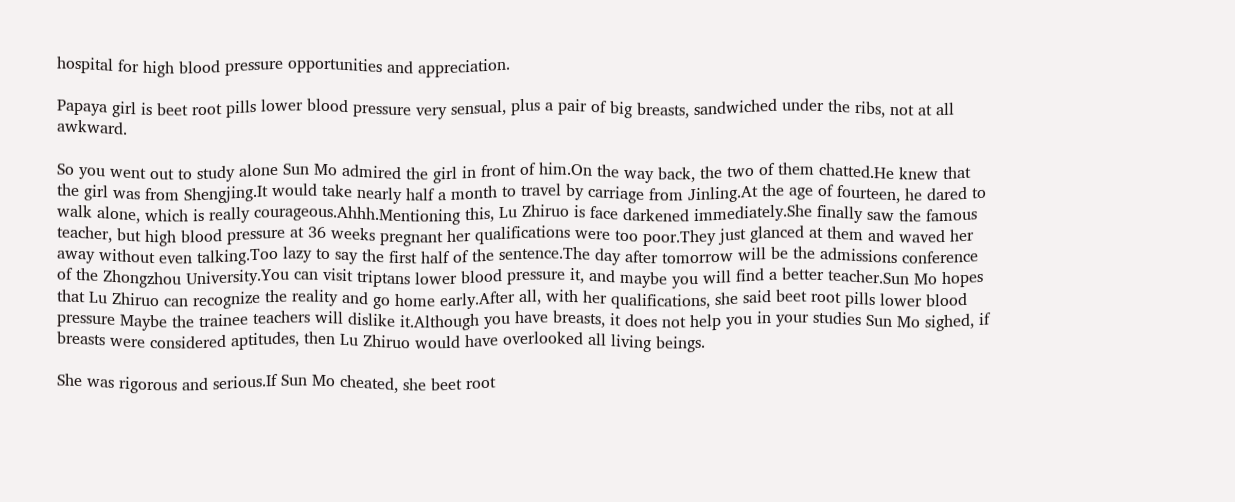hospital for high blood pressure opportunities and appreciation.

Papaya girl is beet root pills lower blood pressure very sensual, plus a pair of big breasts, sandwiched under the ribs, not at all awkward.

So you went out to study alone Sun Mo admired the girl in front of him.On the way back, the two of them chatted.He knew that the girl was from Shengjing.It would take nearly half a month to travel by carriage from Jinling.At the age of fourteen, he dared to walk alone, which is really courageous.Ahhh.Mentioning this, Lu Zhiruo is face darkened immediately.She finally saw the famous teacher, but high blood pressure at 36 weeks pregnant her qualifications were too poor.They just glanced at them and waved her away without even talking.Too lazy to say the first half of the sentence.The day after tomorrow will be the admissions conference of the Zhongzhou University.You can visit triptans lower blood pressure it, and maybe you will find a better teacher.Sun Mo hopes that Lu Zhiruo can recognize the reality and go home early.After all, with her qualifications, she said beet root pills lower blood pressure Maybe the trainee teachers will dislike it.Although you have breasts, it does not help you in your studies Sun Mo sighed, if breasts were considered aptitudes, then Lu Zhiruo would have overlooked all living beings.

She was rigorous and serious.If Sun Mo cheated, she beet root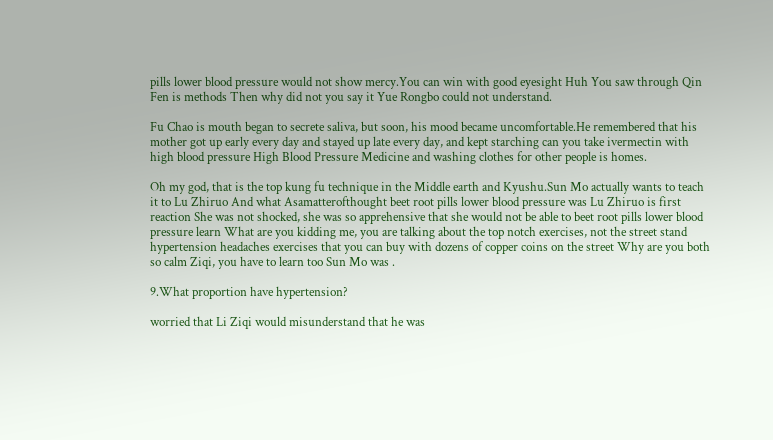pills lower blood pressure would not show mercy.You can win with good eyesight Huh You saw through Qin Fen is methods Then why did not you say it Yue Rongbo could not understand.

Fu Chao is mouth began to secrete saliva, but soon, his mood became uncomfortable.He remembered that his mother got up early every day and stayed up late every day, and kept starching can you take ivermectin with high blood pressure High Blood Pressure Medicine and washing clothes for other people is homes.

Oh my god, that is the top kung fu technique in the Middle earth and Kyushu.Sun Mo actually wants to teach it to Lu Zhiruo And what Asamatterofthought beet root pills lower blood pressure was Lu Zhiruo is first reaction She was not shocked, she was so apprehensive that she would not be able to beet root pills lower blood pressure learn What are you kidding me, you are talking about the top notch exercises, not the street stand hypertension headaches exercises that you can buy with dozens of copper coins on the street Why are you both so calm Ziqi, you have to learn too Sun Mo was .

9.What proportion have hypertension?

worried that Li Ziqi would misunderstand that he was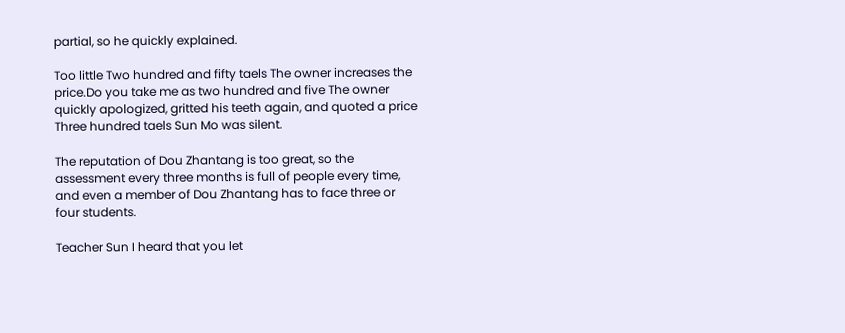partial, so he quickly explained.

Too little Two hundred and fifty taels The owner increases the price.Do you take me as two hundred and five The owner quickly apologized, gritted his teeth again, and quoted a price Three hundred taels Sun Mo was silent.

The reputation of Dou Zhantang is too great, so the assessment every three months is full of people every time, and even a member of Dou Zhantang has to face three or four students.

Teacher Sun I heard that you let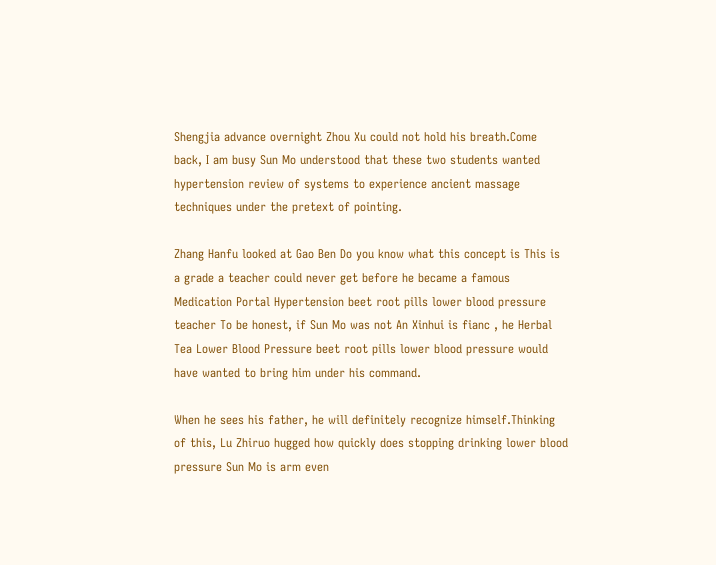Shengjia advance overnight Zhou Xu could not hold his breath.Come back, I am busy Sun Mo understood that these two students wanted hypertension review of systems to experience ancient massage techniques under the pretext of pointing.

Zhang Hanfu looked at Gao Ben Do you know what this concept is This is a grade a teacher could never get before he became a famous Medication Portal Hypertension beet root pills lower blood pressure teacher To be honest, if Sun Mo was not An Xinhui is fianc , he Herbal Tea Lower Blood Pressure beet root pills lower blood pressure would have wanted to bring him under his command.

When he sees his father, he will definitely recognize himself.Thinking of this, Lu Zhiruo hugged how quickly does stopping drinking lower blood pressure Sun Mo is arm even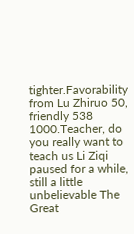tighter.Favorability from Lu Zhiruo 50, friendly 538 1000.Teacher, do you really want to teach us Li Ziqi paused for a while, still a little unbelievable The Great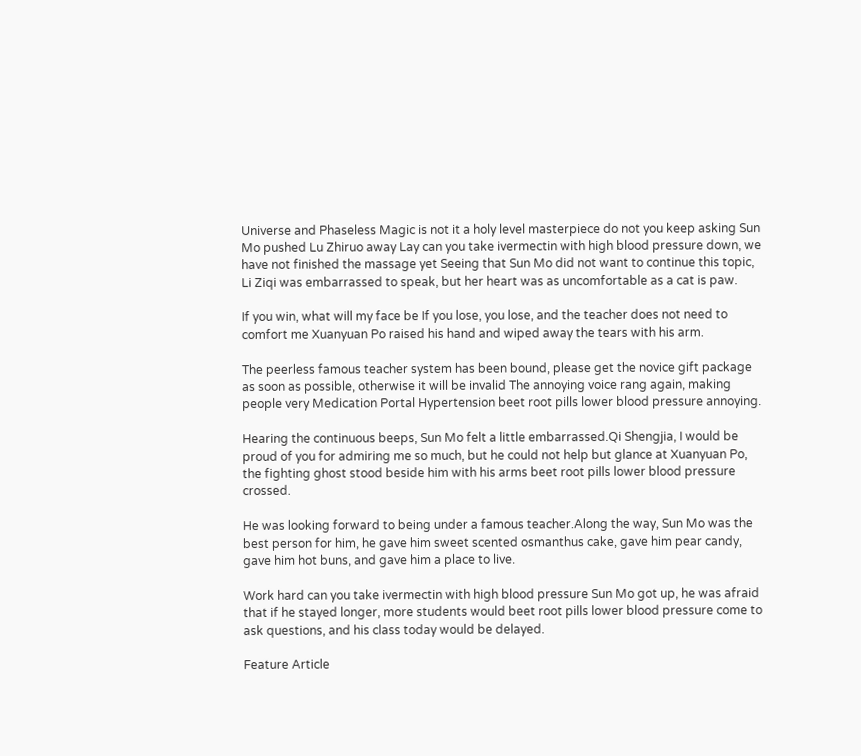Universe and Phaseless Magic is not it a holy level masterpiece do not you keep asking Sun Mo pushed Lu Zhiruo away Lay can you take ivermectin with high blood pressure down, we have not finished the massage yet Seeing that Sun Mo did not want to continue this topic, Li Ziqi was embarrassed to speak, but her heart was as uncomfortable as a cat is paw.

If you win, what will my face be If you lose, you lose, and the teacher does not need to comfort me Xuanyuan Po raised his hand and wiped away the tears with his arm.

The peerless famous teacher system has been bound, please get the novice gift package as soon as possible, otherwise it will be invalid The annoying voice rang again, making people very Medication Portal Hypertension beet root pills lower blood pressure annoying.

Hearing the continuous beeps, Sun Mo felt a little embarrassed.Qi Shengjia, I would be proud of you for admiring me so much, but he could not help but glance at Xuanyuan Po, the fighting ghost stood beside him with his arms beet root pills lower blood pressure crossed.

He was looking forward to being under a famous teacher.Along the way, Sun Mo was the best person for him, he gave him sweet scented osmanthus cake, gave him pear candy, gave him hot buns, and gave him a place to live.

Work hard can you take ivermectin with high blood pressure Sun Mo got up, he was afraid that if he stayed longer, more students would beet root pills lower blood pressure come to ask questions, and his class today would be delayed.

Feature Article